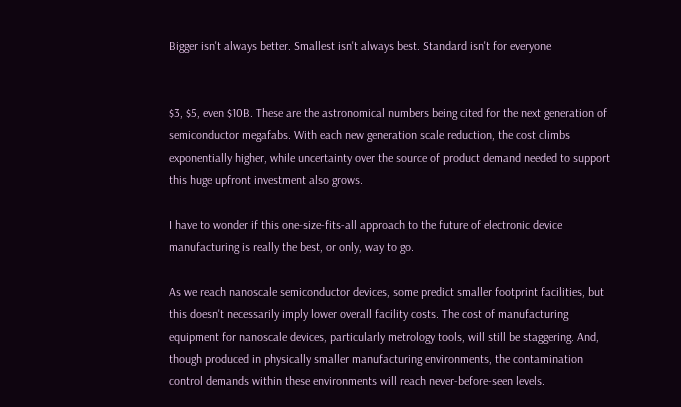Bigger isn't always better. Smallest isn't always best. Standard isn't for everyone


$3, $5, even $10B. These are the astronomical numbers being cited for the next generation of semiconductor megafabs. With each new generation scale reduction, the cost climbs exponentially higher, while uncertainty over the source of product demand needed to support this huge upfront investment also grows.

I have to wonder if this one-size-fits-all approach to the future of electronic device manufacturing is really the best, or only, way to go.

As we reach nanoscale semiconductor devices, some predict smaller footprint facilities, but this doesn't necessarily imply lower overall facility costs. The cost of manufacturing equipment for nanoscale devices, particularly metrology tools, will still be staggering. And, though produced in physically smaller manufacturing environments, the contamination control demands within these environments will reach never-before-seen levels.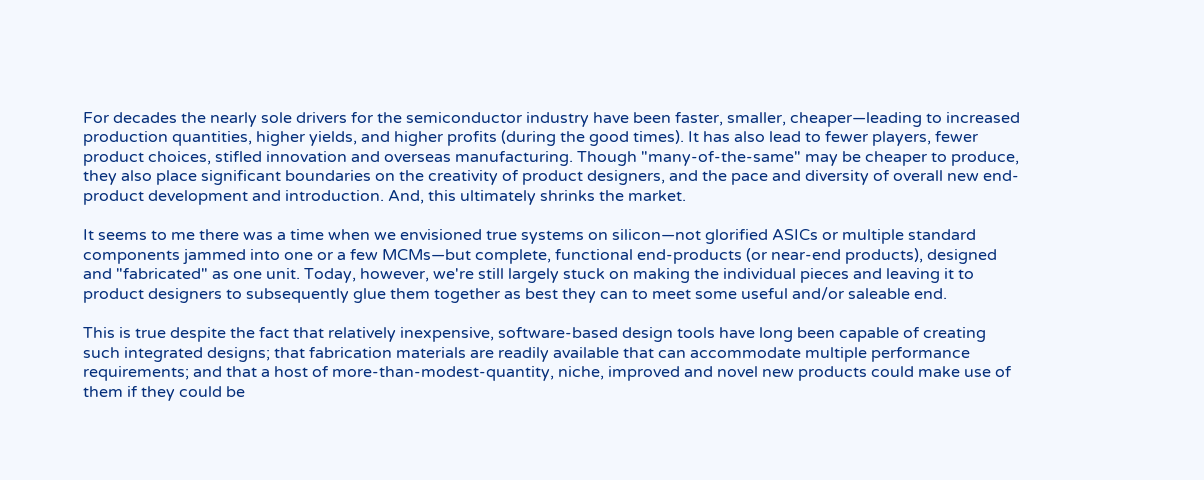For decades the nearly sole drivers for the semiconductor industry have been faster, smaller, cheaper—leading to increased production quantities, higher yields, and higher profits (during the good times). It has also lead to fewer players, fewer product choices, stifled innovation and overseas manufacturing. Though "many-of-the-same" may be cheaper to produce, they also place significant boundaries on the creativity of product designers, and the pace and diversity of overall new end-product development and introduction. And, this ultimately shrinks the market.

It seems to me there was a time when we envisioned true systems on silicon—not glorified ASICs or multiple standard components jammed into one or a few MCMs—but complete, functional end-products (or near-end products), designed and "fabricated" as one unit. Today, however, we're still largely stuck on making the individual pieces and leaving it to product designers to subsequently glue them together as best they can to meet some useful and/or saleable end.

This is true despite the fact that relatively inexpensive, software-based design tools have long been capable of creating such integrated designs; that fabrication materials are readily available that can accommodate multiple performance requirements; and that a host of more-than-modest-quantity, niche, improved and novel new products could make use of them if they could be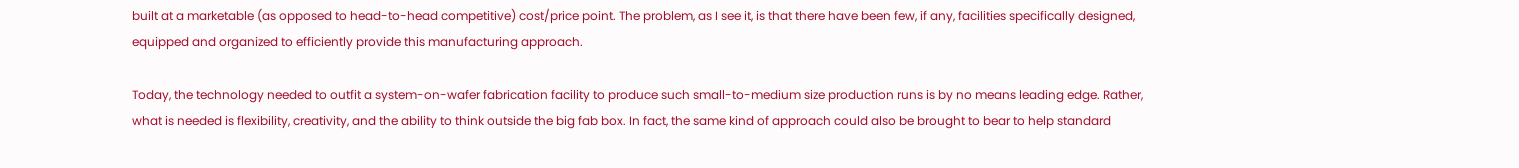built at a marketable (as opposed to head-to-head competitive) cost/price point. The problem, as I see it, is that there have been few, if any, facilities specifically designed, equipped and organized to efficiently provide this manufacturing approach.

Today, the technology needed to outfit a system-on-wafer fabrication facility to produce such small-to-medium size production runs is by no means leading edge. Rather, what is needed is flexibility, creativity, and the ability to think outside the big fab box. In fact, the same kind of approach could also be brought to bear to help standard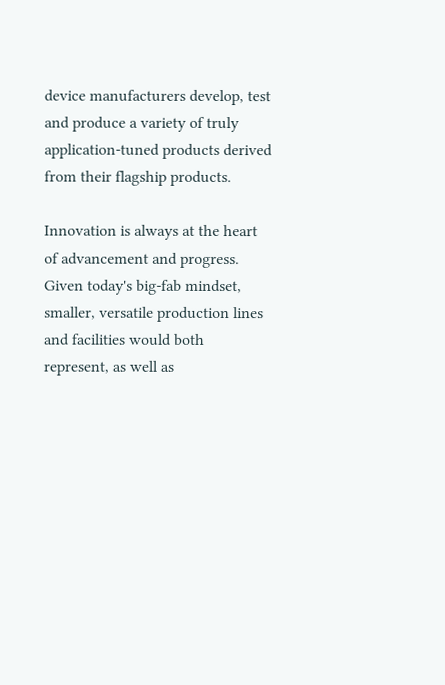device manufacturers develop, test and produce a variety of truly application-tuned products derived from their flagship products.

Innovation is always at the heart of advancement and progress. Given today's big-fab mindset, smaller, versatile production lines and facilities would both represent, as well as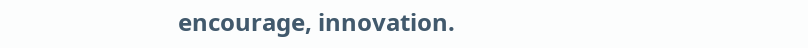encourage, innovation.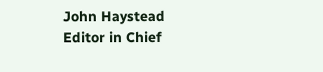John Haystead
Editor in Chief